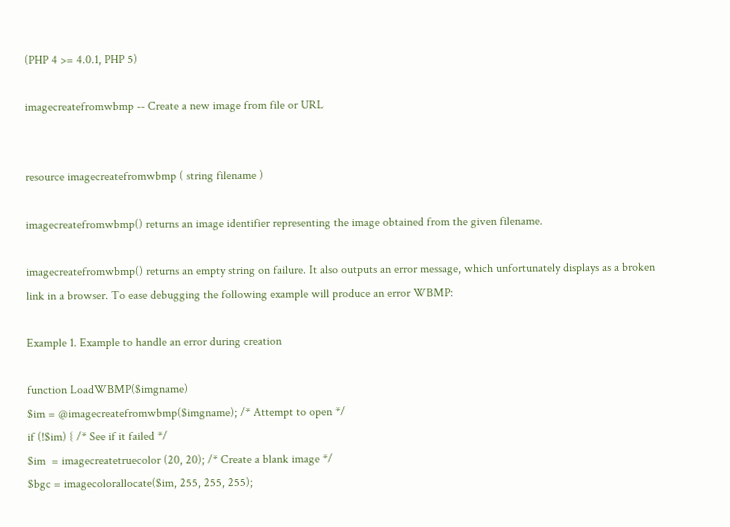(PHP 4 >= 4.0.1, PHP 5)

imagecreatefromwbmp -- Create a new image from file or URL


resource imagecreatefromwbmp ( string filename )

imagecreatefromwbmp() returns an image identifier representing the image obtained from the given filename.

imagecreatefromwbmp() returns an empty string on failure. It also outputs an error message, which unfortunately displays as a broken link in a browser. To ease debugging the following example will produce an error WBMP:

Example 1. Example to handle an error during creation

function LoadWBMP($imgname)
$im = @imagecreatefromwbmp($imgname); /* Attempt to open */
if (!$im) { /* See if it failed */
$im  = imagecreatetruecolor (20, 20); /* Create a blank image */
$bgc = imagecolorallocate($im, 255, 255, 255);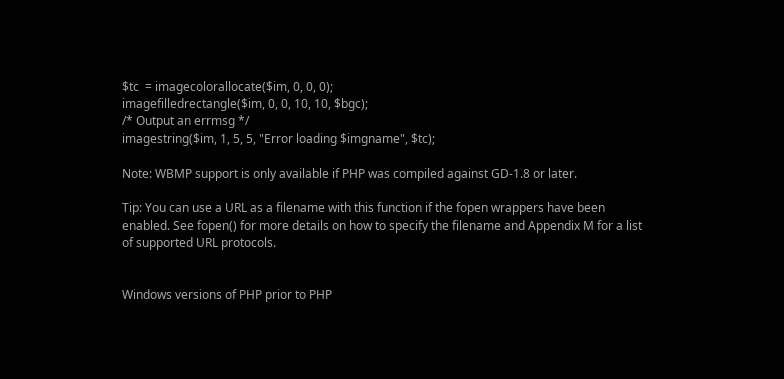$tc  = imagecolorallocate($im, 0, 0, 0);
imagefilledrectangle($im, 0, 0, 10, 10, $bgc);
/* Output an errmsg */
imagestring($im, 1, 5, 5, "Error loading $imgname", $tc);

Note: WBMP support is only available if PHP was compiled against GD-1.8 or later.

Tip: You can use a URL as a filename with this function if the fopen wrappers have been enabled. See fopen() for more details on how to specify the filename and Appendix M for a list of supported URL protocols.


Windows versions of PHP prior to PHP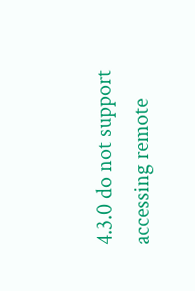4.3.0 do not support accessing remote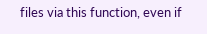files via this function, even if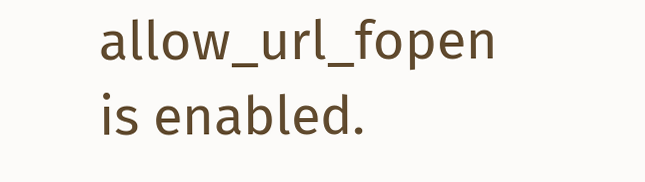allow_url_fopen is enabled.